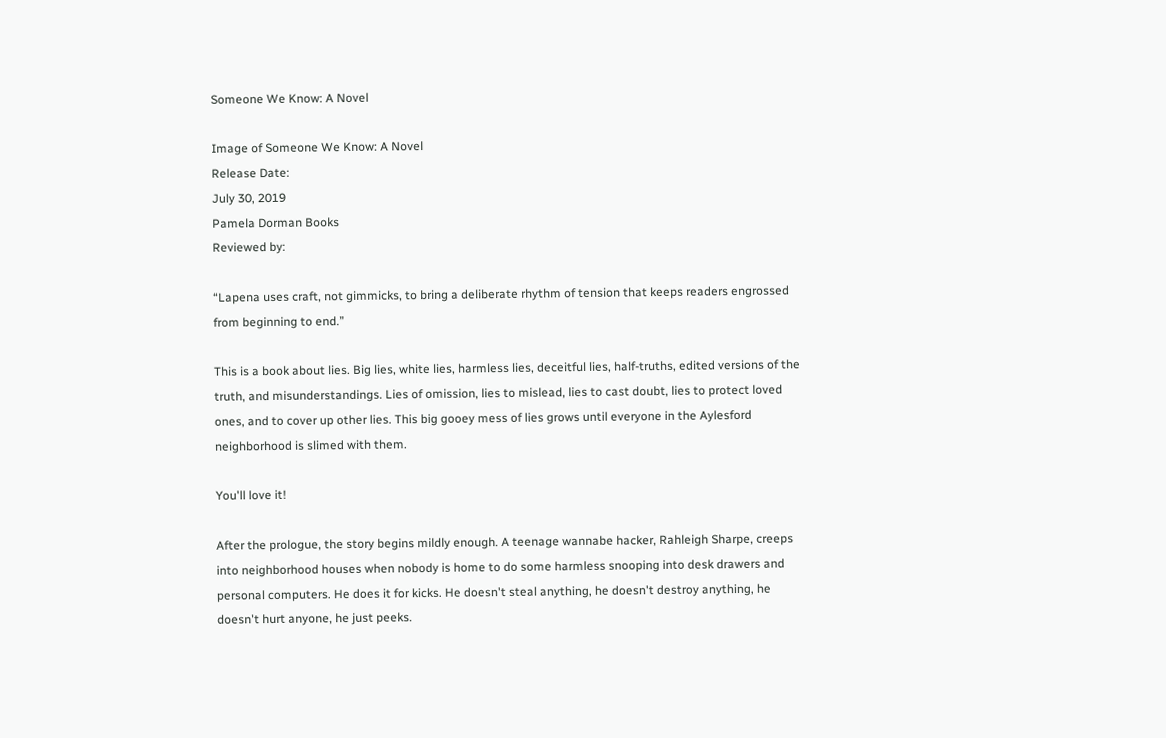Someone We Know: A Novel

Image of Someone We Know: A Novel
Release Date:
July 30, 2019
Pamela Dorman Books
Reviewed by:

“Lapena uses craft, not gimmicks, to bring a deliberate rhythm of tension that keeps readers engrossed from beginning to end.”

This is a book about lies. Big lies, white lies, harmless lies, deceitful lies, half-truths, edited versions of the truth, and misunderstandings. Lies of omission, lies to mislead, lies to cast doubt, lies to protect loved ones, and to cover up other lies. This big gooey mess of lies grows until everyone in the Aylesford neighborhood is slimed with them.

You'll love it!

After the prologue, the story begins mildly enough. A teenage wannabe hacker, Rahleigh Sharpe, creeps into neighborhood houses when nobody is home to do some harmless snooping into desk drawers and personal computers. He does it for kicks. He doesn't steal anything, he doesn't destroy anything, he doesn't hurt anyone, he just peeks.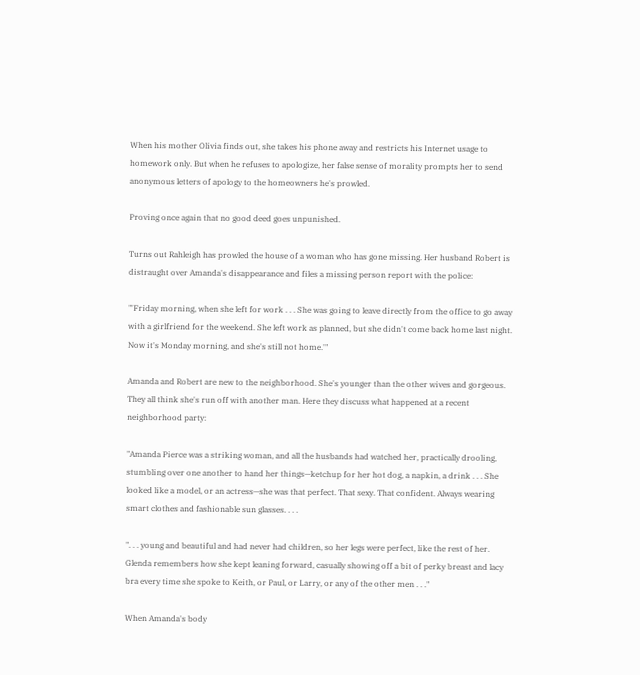When his mother Olivia finds out, she takes his phone away and restricts his Internet usage to homework only. But when he refuses to apologize, her false sense of morality prompts her to send anonymous letters of apology to the homeowners he's prowled.

Proving once again that no good deed goes unpunished.

Turns out Rahleigh has prowled the house of a woman who has gone missing. Her husband Robert is distraught over Amanda's disappearance and files a missing person report with the police:

"'Friday morning, when she left for work . . . She was going to leave directly from the office to go away with a girlfriend for the weekend. She left work as planned, but she didn't come back home last night. Now it's Monday morning, and she's still not home.'"

Amanda and Robert are new to the neighborhood. She's younger than the other wives and gorgeous. They all think she's run off with another man. Here they discuss what happened at a recent neighborhood party:

"Amanda Pierce was a striking woman, and all the husbands had watched her, practically drooling, stumbling over one another to hand her things—ketchup for her hot dog, a napkin, a drink . . . She looked like a model, or an actress—she was that perfect. That sexy. That confident. Always wearing smart clothes and fashionable sun glasses. . . .

". . . young and beautiful and had never had children, so her legs were perfect, like the rest of her. Glenda remembers how she kept leaning forward, casually showing off a bit of perky breast and lacy bra every time she spoke to Keith, or Paul, or Larry, or any of the other men . . ."

When Amanda's body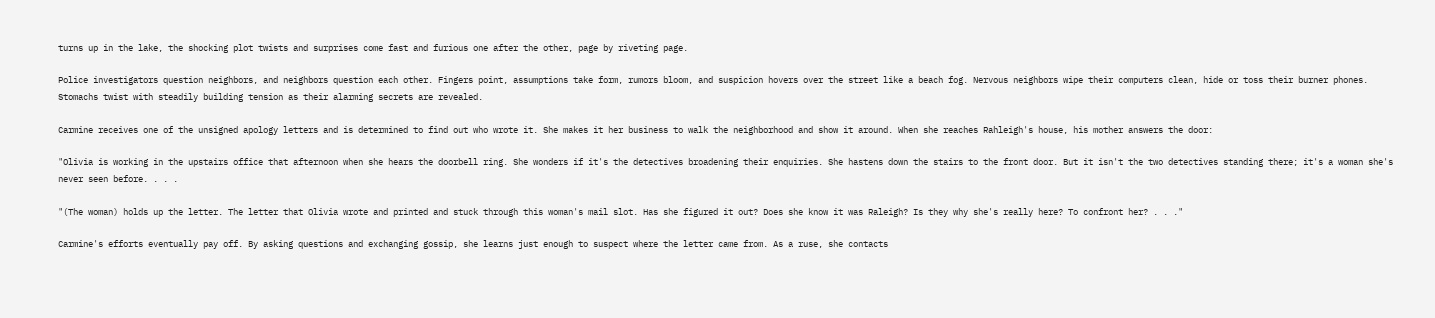turns up in the lake, the shocking plot twists and surprises come fast and furious one after the other, page by riveting page.

Police investigators question neighbors, and neighbors question each other. Fingers point, assumptions take form, rumors bloom, and suspicion hovers over the street like a beach fog. Nervous neighbors wipe their computers clean, hide or toss their burner phones. Stomachs twist with steadily building tension as their alarming secrets are revealed.

Carmine receives one of the unsigned apology letters and is determined to find out who wrote it. She makes it her business to walk the neighborhood and show it around. When she reaches Rahleigh's house, his mother answers the door:

"Olivia is working in the upstairs office that afternoon when she hears the doorbell ring. She wonders if it's the detectives broadening their enquiries. She hastens down the stairs to the front door. But it isn't the two detectives standing there; it's a woman she's never seen before. . . .

"(The woman) holds up the letter. The letter that Olivia wrote and printed and stuck through this woman's mail slot. Has she figured it out? Does she know it was Raleigh? Is they why she's really here? To confront her? . . ."

Carmine's efforts eventually pay off. By asking questions and exchanging gossip, she learns just enough to suspect where the letter came from. As a ruse, she contacts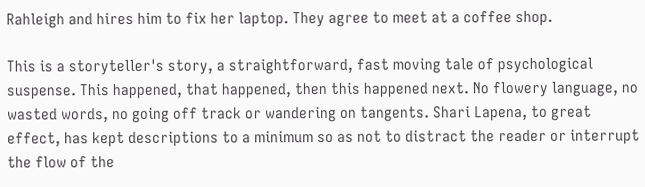Rahleigh and hires him to fix her laptop. They agree to meet at a coffee shop.

This is a storyteller's story, a straightforward, fast moving tale of psychological suspense. This happened, that happened, then this happened next. No flowery language, no wasted words, no going off track or wandering on tangents. Shari Lapena, to great effect, has kept descriptions to a minimum so as not to distract the reader or interrupt the flow of the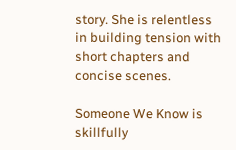story. She is relentless in building tension with short chapters and concise scenes.

Someone We Know is skillfully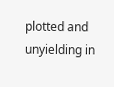plotted and unyielding in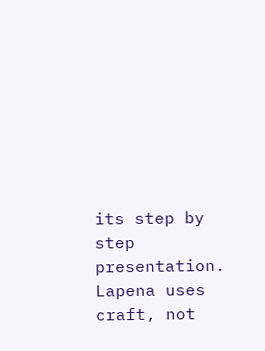its step by step presentation. Lapena uses craft, not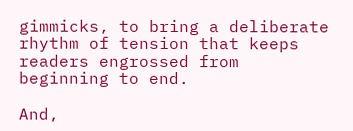gimmicks, to bring a deliberate rhythm of tension that keeps readers engrossed from beginning to end.

And,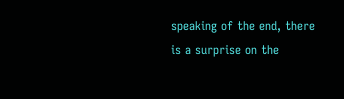speaking of the end, there is a surprise on the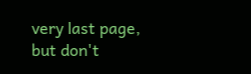very last page, but don't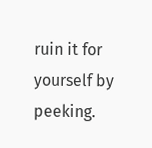ruin it for yourself by peeking.